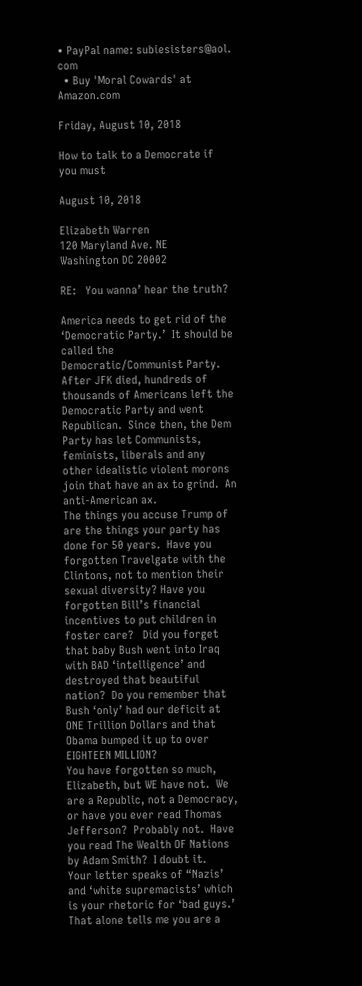• PayPal name: subiesisters@aol. com
  • Buy 'Moral Cowards' at Amazon.com

Friday, August 10, 2018

How to talk to a Democrate if you must

August 10, 2018

Elizabeth Warren
120 Maryland Ave. NE
Washington DC 20002

RE:   You wanna’ hear the truth?

America needs to get rid of the ‘Democratic Party.’  It should be called the Democratic/Communist Party.  After JFK died, hundreds of thousands of Americans left the Democratic Party and went Republican.  Since then, the Dem Party has let Communists, feminists, liberals and any other idealistic violent morons join that have an ax to grind.  An anti-American ax.
The things you accuse Trump of are the things your party has done for 50 years.  Have you forgotten Travelgate with the Clintons, not to mention their sexual diversity? Have you forgotten Bill’s financial incentives to put children in foster care?   Did you forget that baby Bush went into Iraq with BAD ‘intelligence’ and destroyed that beautiful nation?  Do you remember that Bush ‘only’ had our deficit at ONE Trillion Dollars and that Obama bumped it up to over EIGHTEEN MILLION?
You have forgotten so much, Elizabeth, but WE have not.  We are a Republic, not a Democracy, or have you ever read Thomas Jefferson?  Probably not.  Have you read The Wealth OF Nations by Adam Smith?  I doubt it.
Your letter speaks of “Nazis’ and ‘white supremacists’ which is your rhetoric for ‘bad guys.’  That alone tells me you are a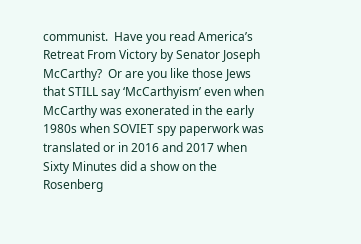communist.  Have you read America’s Retreat From Victory by Senator Joseph McCarthy?  Or are you like those Jews that STILL say ‘McCarthyism’ even when McCarthy was exonerated in the early 1980s when SOVIET spy paperwork was translated or in 2016 and 2017 when Sixty Minutes did a show on the Rosenberg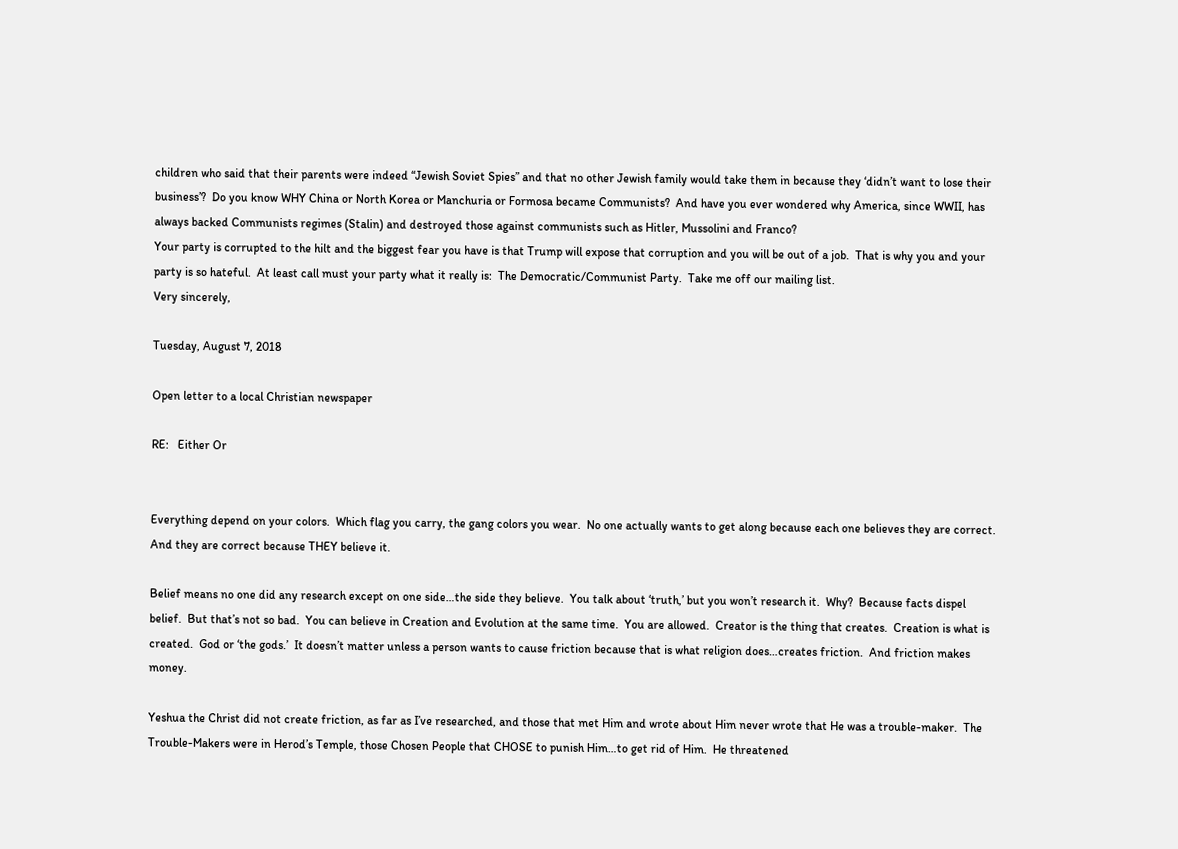children who said that their parents were indeed “Jewish Soviet Spies” and that no other Jewish family would take them in because they ‘didn’t want to lose their business’?  Do you know WHY China or North Korea or Manchuria or Formosa became Communists?  And have you ever wondered why America, since WWII, has always backed Communists regimes (Stalin) and destroyed those against communists such as Hitler, Mussolini and Franco?
Your party is corrupted to the hilt and the biggest fear you have is that Trump will expose that corruption and you will be out of a job.  That is why you and your party is so hateful.  At least call must your party what it really is:  The Democratic/Communist Party.  Take me off our mailing list.
Very sincerely,

Tuesday, August 7, 2018

Open letter to a local Christian newspaper

RE:   Either Or


Everything depend on your colors.  Which flag you carry, the gang colors you wear.  No one actually wants to get along because each one believes they are correct.  And they are correct because THEY believe it.

Belief means no one did any research except on one side…the side they believe.  You talk about ‘truth,’ but you won’t research it.  Why?  Because facts dispel belief.  But that’s not so bad.  You can believe in Creation and Evolution at the same time.  You are allowed.  Creator is the thing that creates.  Creation is what is created.  God or ‘the gods.’  It doesn’t matter unless a person wants to cause friction because that is what religion does…creates friction.  And friction makes money.

Yeshua the Christ did not create friction, as far as I’ve researched, and those that met Him and wrote about Him never wrote that He was a trouble-maker.  The Trouble-Makers were in Herod’s Temple, those Chosen People that CHOSE to punish Him…to get rid of Him.  He threatened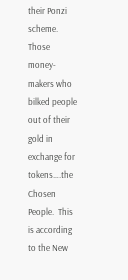their Ponzi scheme.  Those money-makers who bilked people out of their gold in exchange for tokens….the Chosen People.  This is according to the New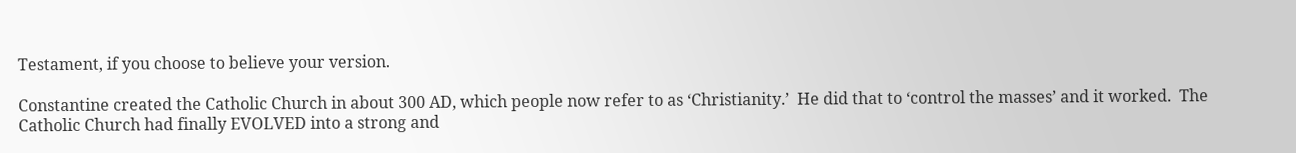Testament, if you choose to believe your version.

Constantine created the Catholic Church in about 300 AD, which people now refer to as ‘Christianity.’  He did that to ‘control the masses’ and it worked.  The Catholic Church had finally EVOLVED into a strong and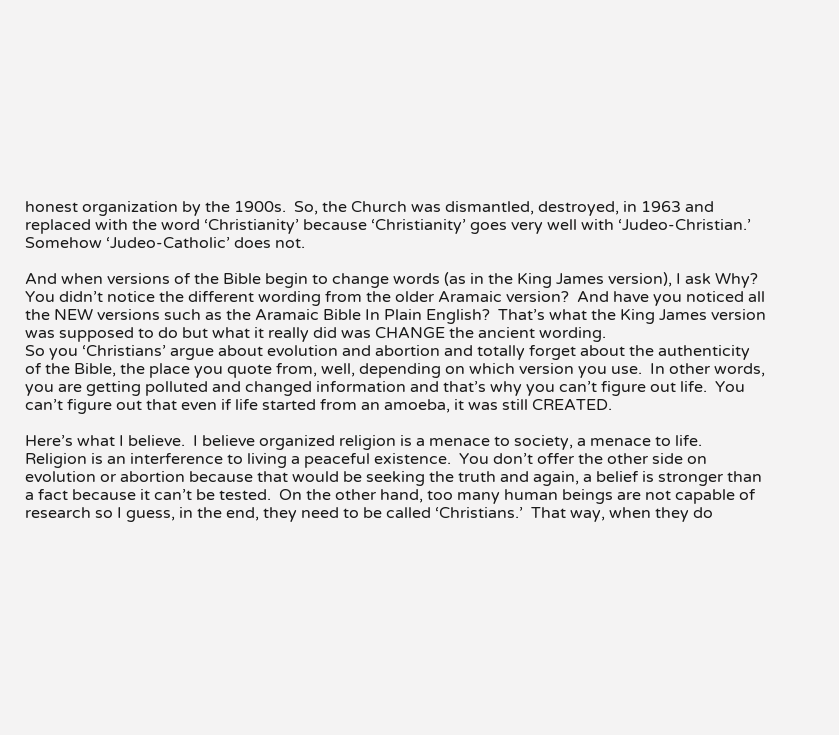honest organization by the 1900s.  So, the Church was dismantled, destroyed, in 1963 and replaced with the word ‘Christianity’ because ‘Christianity’ goes very well with ‘Judeo-Christian.’  Somehow ‘Judeo-Catholic’ does not.

And when versions of the Bible begin to change words (as in the King James version), I ask Why?  You didn’t notice the different wording from the older Aramaic version?  And have you noticed all the NEW versions such as the Aramaic Bible In Plain English?  That’s what the King James version was supposed to do but what it really did was CHANGE the ancient wording.
So you ‘Christians’ argue about evolution and abortion and totally forget about the authenticity of the Bible, the place you quote from, well, depending on which version you use.  In other words, you are getting polluted and changed information and that’s why you can’t figure out life.  You can’t figure out that even if life started from an amoeba, it was still CREATED.

Here’s what I believe.  I believe organized religion is a menace to society, a menace to life.  Religion is an interference to living a peaceful existence.  You don’t offer the other side on evolution or abortion because that would be seeking the truth and again, a belief is stronger than a fact because it can’t be tested.  On the other hand, too many human beings are not capable of research so I guess, in the end, they need to be called ‘Christians.’  That way, when they do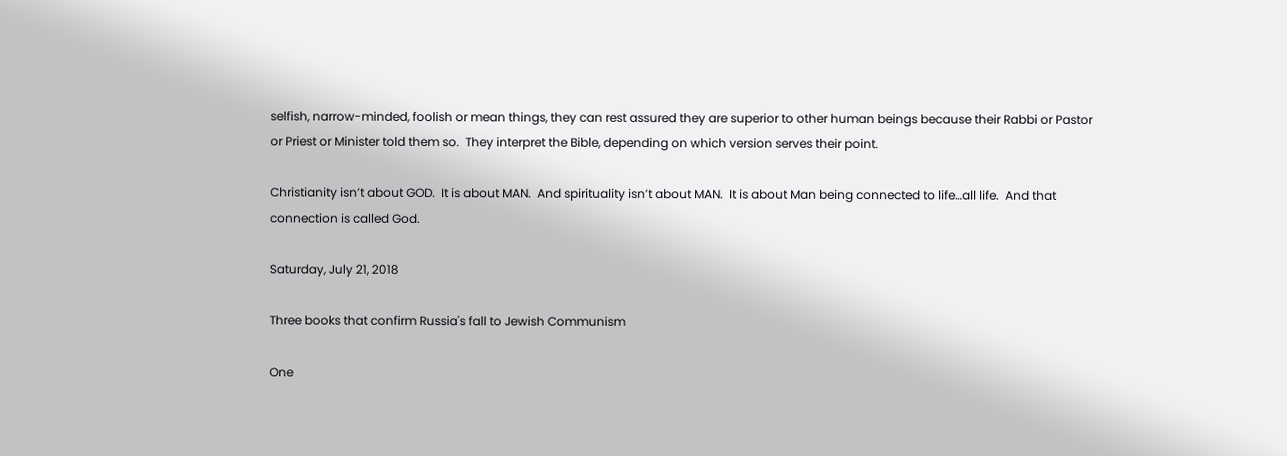selfish, narrow-minded, foolish or mean things, they can rest assured they are superior to other human beings because their Rabbi or Pastor or Priest or Minister told them so.  They interpret the Bible, depending on which version serves their point.

Christianity isn’t about GOD.  It is about MAN.  And spirituality isn’t about MAN.  It is about Man being connected to life…all life.  And that connection is called God.

Saturday, July 21, 2018

Three books that confirm Russia's fall to Jewish Communism

One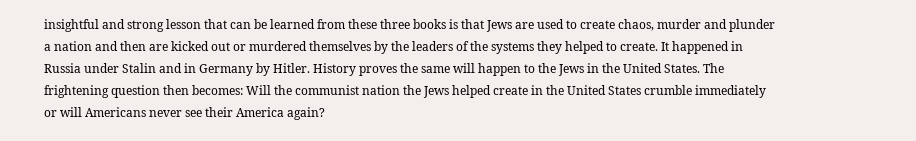insightful and strong lesson that can be learned from these three books is that Jews are used to create chaos, murder and plunder a nation and then are kicked out or murdered themselves by the leaders of the systems they helped to create. It happened in Russia under Stalin and in Germany by Hitler. History proves the same will happen to the Jews in the United States. The frightening question then becomes: Will the communist nation the Jews helped create in the United States crumble immediately or will Americans never see their America again?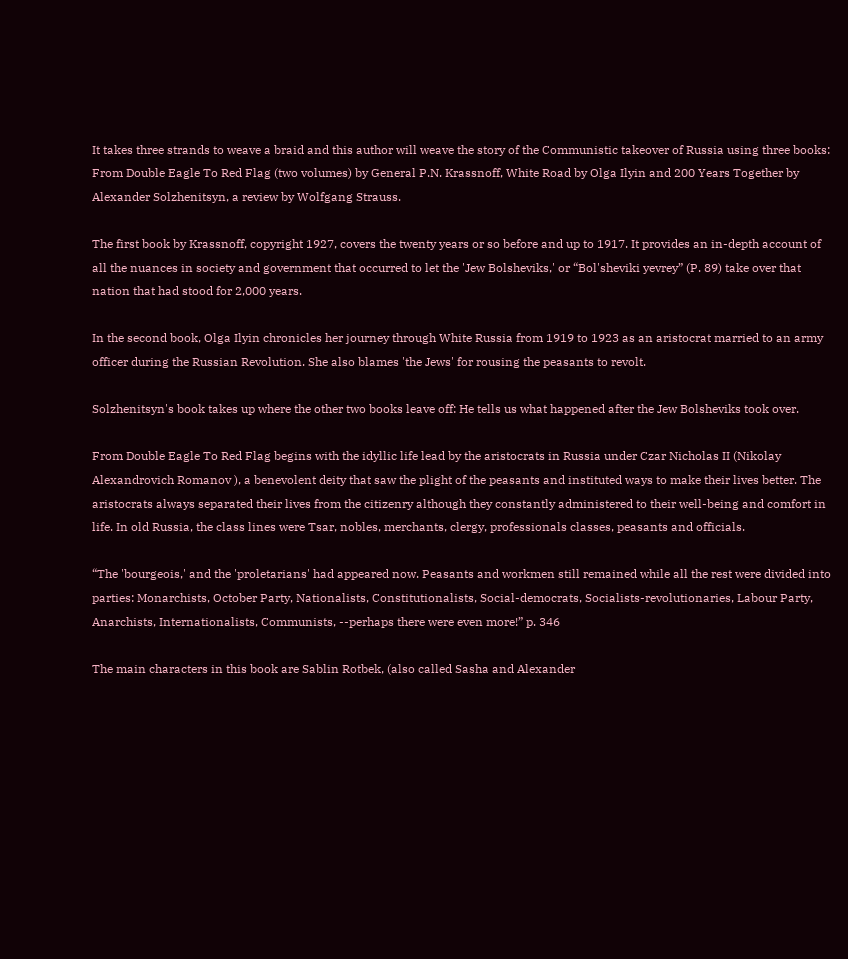It takes three strands to weave a braid and this author will weave the story of the Communistic takeover of Russia using three books: From Double Eagle To Red Flag (two volumes) by General P.N. Krassnoff, White Road by Olga Ilyin and 200 Years Together by Alexander Solzhenitsyn, a review by Wolfgang Strauss.

The first book by Krassnoff, copyright 1927, covers the twenty years or so before and up to 1917. It provides an in-depth account of all the nuances in society and government that occurred to let the 'Jew Bolsheviks,' or “Bol'sheviki yevrey” (P. 89) take over that nation that had stood for 2,000 years.

In the second book, Olga Ilyin chronicles her journey through White Russia from 1919 to 1923 as an aristocrat married to an army officer during the Russian Revolution. She also blames 'the Jews' for rousing the peasants to revolt.

Solzhenitsyn's book takes up where the other two books leave off: He tells us what happened after the Jew Bolsheviks took over.

From Double Eagle To Red Flag begins with the idyllic life lead by the aristocrats in Russia under Czar Nicholas II (Nikolay Alexandrovich Romanov ), a benevolent deity that saw the plight of the peasants and instituted ways to make their lives better. The aristocrats always separated their lives from the citizenry although they constantly administered to their well-being and comfort in life. In old Russia, the class lines were Tsar, nobles, merchants, clergy, professionals classes, peasants and officials.

“The 'bourgeois,' and the 'proletarians' had appeared now. Peasants and workmen still remained while all the rest were divided into parties: Monarchists, October Party, Nationalists, Constitutionalists, Social-democrats, Socialists-revolutionaries, Labour Party, Anarchists, Internationalists, Communists, --perhaps there were even more!” p. 346

The main characters in this book are Sablin Rotbek, (also called Sasha and Alexander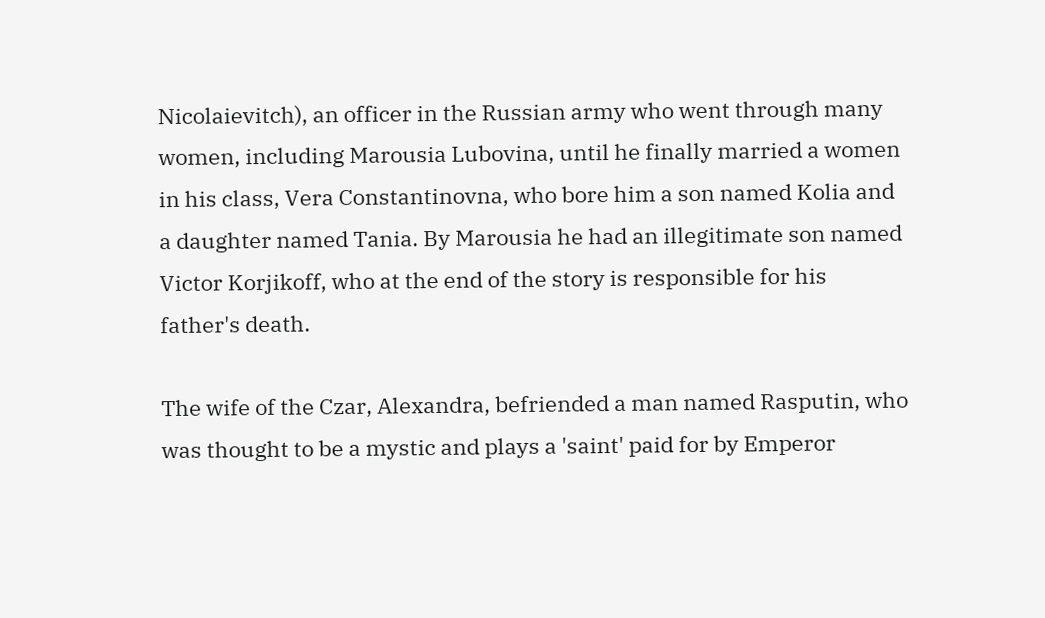Nicolaievitch), an officer in the Russian army who went through many women, including Marousia Lubovina, until he finally married a women in his class, Vera Constantinovna, who bore him a son named Kolia and a daughter named Tania. By Marousia he had an illegitimate son named Victor Korjikoff, who at the end of the story is responsible for his father's death.

The wife of the Czar, Alexandra, befriended a man named Rasputin, who was thought to be a mystic and plays a 'saint' paid for by Emperor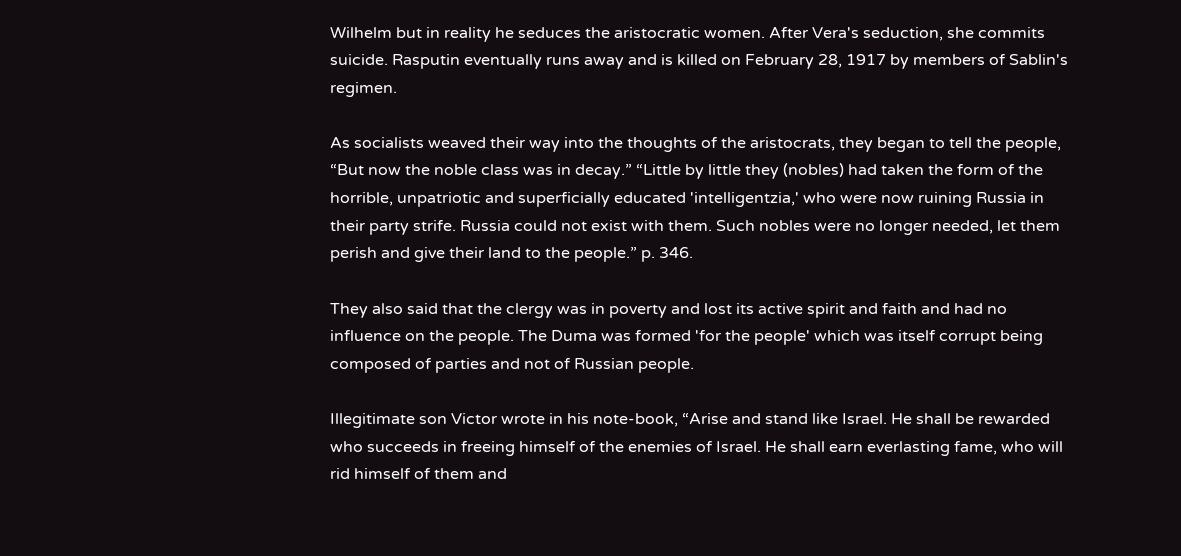Wilhelm but in reality he seduces the aristocratic women. After Vera's seduction, she commits suicide. Rasputin eventually runs away and is killed on February 28, 1917 by members of Sablin's regimen.

As socialists weaved their way into the thoughts of the aristocrats, they began to tell the people, “But now the noble class was in decay.” “Little by little they (nobles) had taken the form of the horrible, unpatriotic and superficially educated 'intelligentzia,' who were now ruining Russia in their party strife. Russia could not exist with them. Such nobles were no longer needed, let them perish and give their land to the people.” p. 346.

They also said that the clergy was in poverty and lost its active spirit and faith and had no influence on the people. The Duma was formed 'for the people' which was itself corrupt being composed of parties and not of Russian people.

Illegitimate son Victor wrote in his note-book, “Arise and stand like Israel. He shall be rewarded who succeeds in freeing himself of the enemies of Israel. He shall earn everlasting fame, who will rid himself of them and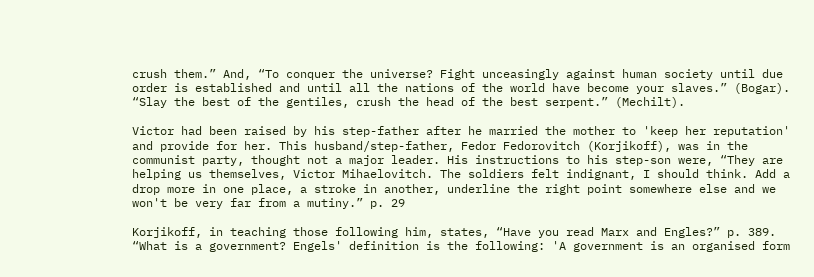crush them.” And, “To conquer the universe? Fight unceasingly against human society until due order is established and until all the nations of the world have become your slaves.” (Bogar). “Slay the best of the gentiles, crush the head of the best serpent.” (Mechilt).

Victor had been raised by his step-father after he married the mother to 'keep her reputation' and provide for her. This husband/step-father, Fedor Fedorovitch (Korjikoff), was in the communist party, thought not a major leader. His instructions to his step-son were, “They are helping us themselves, Victor Mihaelovitch. The soldiers felt indignant, I should think. Add a drop more in one place, a stroke in another, underline the right point somewhere else and we won't be very far from a mutiny.” p. 29

Korjikoff, in teaching those following him, states, “Have you read Marx and Engles?” p. 389. “What is a government? Engels' definition is the following: 'A government is an organised form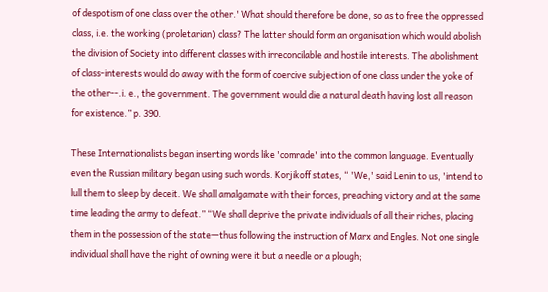of despotism of one class over the other.' What should therefore be done, so as to free the oppressed class, i.e. the working (proletarian) class? The latter should form an organisation which would abolish the division of Society into different classes with irreconcilable and hostile interests. The abolishment of class-interests would do away with the form of coercive subjection of one class under the yoke of the other--.i. e., the government. The government would die a natural death having lost all reason for existence.” p. 390.

These Internationalists began inserting words like 'comrade' into the common language. Eventually even the Russian military began using such words. Korjikoff states, “ 'We,' said Lenin to us, 'intend to lull them to sleep by deceit. We shall amalgamate with their forces, preaching victory and at the same time leading the army to defeat.” “We shall deprive the private individuals of all their riches, placing them in the possession of the state—thus following the instruction of Marx and Engles. Not one single individual shall have the right of owning were it but a needle or a plough;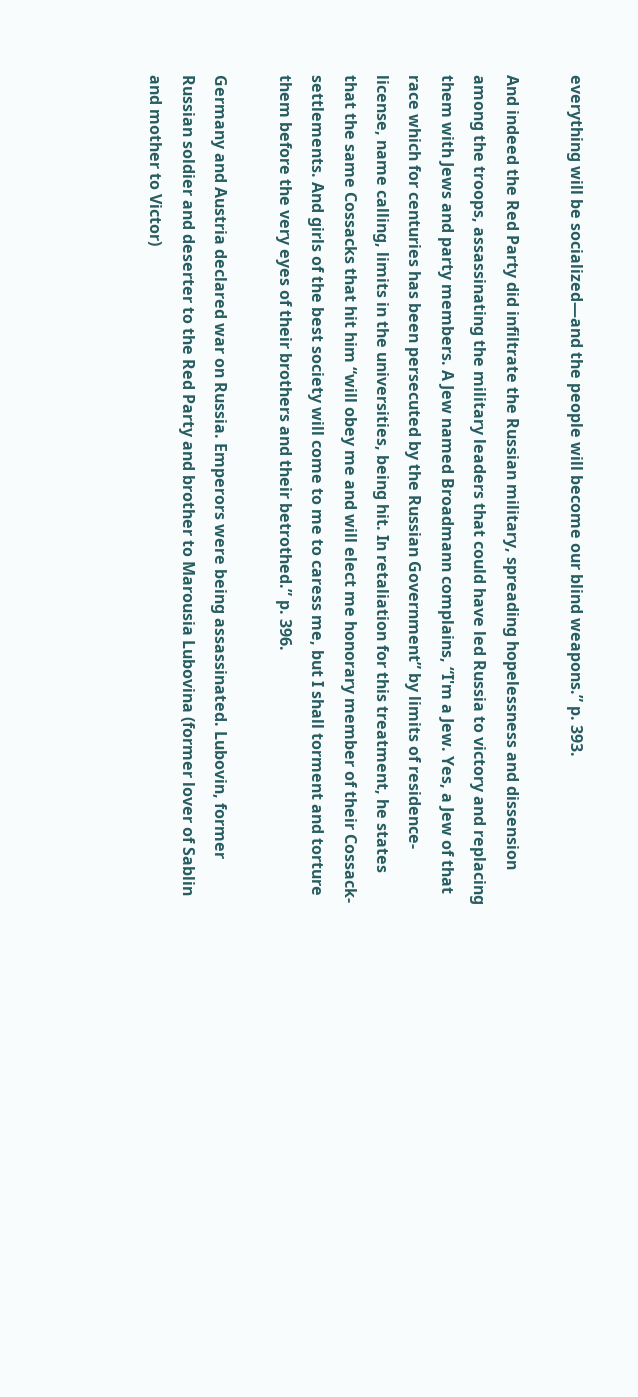everything will be socialized—and the people will become our blind weapons.” p. 393.

And indeed the Red Party did infiltrate the Russian military, spreading hopelessness and dissension among the troops, assassinating the military leaders that could have led Russia to victory and replacing them with Jews and party members. A Jew named Broadmann complains, “I'm a Jew. Yes, a Jew of that race which for centuries has been persecuted by the Russian Government” by limits of residence-license, name calling, limits in the universities, being hit. In retaliation for this treatment, he states that the same Cossacks that hit him “will obey me and will elect me honorary member of their Cossack-settlements. And girls of the best society will come to me to caress me, but I shall torment and torture them before the very eyes of their brothers and their betrothed.” p. 396.

Germany and Austria declared war on Russia. Emperors were being assassinated. Lubovin, former Russian soldier and deserter to the Red Party and brother to Marousia Lubovina (former lover of Sablin and mother to Victor)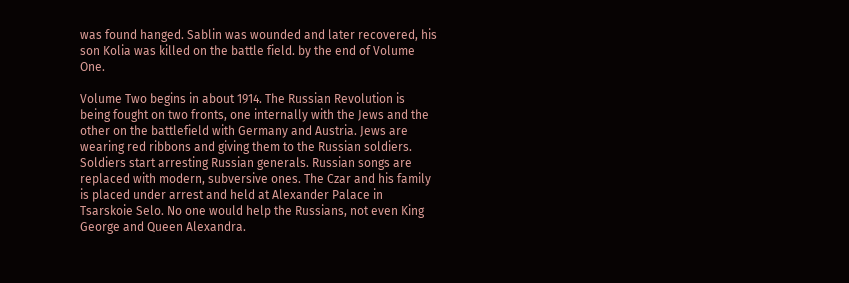was found hanged. Sablin was wounded and later recovered, his son Kolia was killed on the battle field. by the end of Volume One.

Volume Two begins in about 1914. The Russian Revolution is being fought on two fronts, one internally with the Jews and the other on the battlefield with Germany and Austria. Jews are wearing red ribbons and giving them to the Russian soldiers. Soldiers start arresting Russian generals. Russian songs are replaced with modern, subversive ones. The Czar and his family is placed under arrest and held at Alexander Palace in Tsarskoie Selo. No one would help the Russians, not even King George and Queen Alexandra.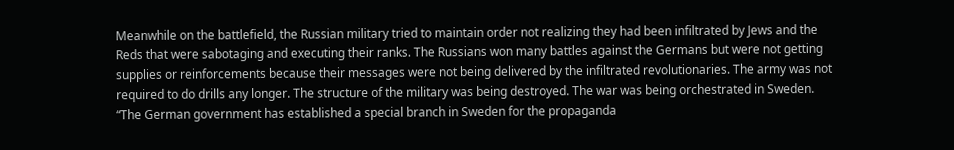Meanwhile on the battlefield, the Russian military tried to maintain order not realizing they had been infiltrated by Jews and the Reds that were sabotaging and executing their ranks. The Russians won many battles against the Germans but were not getting supplies or reinforcements because their messages were not being delivered by the infiltrated revolutionaries. The army was not required to do drills any longer. The structure of the military was being destroyed. The war was being orchestrated in Sweden. “The German government has established a special branch in Sweden for the propaganda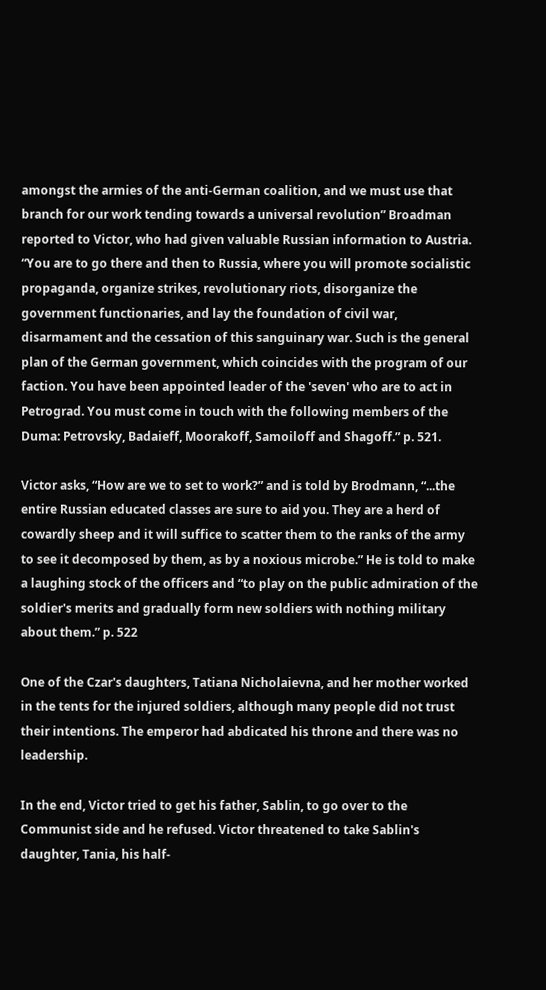amongst the armies of the anti-German coalition, and we must use that branch for our work tending towards a universal revolution” Broadman reported to Victor, who had given valuable Russian information to Austria. “You are to go there and then to Russia, where you will promote socialistic propaganda, organize strikes, revolutionary riots, disorganize the government functionaries, and lay the foundation of civil war, disarmament and the cessation of this sanguinary war. Such is the general plan of the German government, which coincides with the program of our faction. You have been appointed leader of the 'seven' who are to act in Petrograd. You must come in touch with the following members of the Duma: Petrovsky, Badaieff, Moorakoff, Samoiloff and Shagoff.” p. 521.

Victor asks, “How are we to set to work?” and is told by Brodmann, “...the entire Russian educated classes are sure to aid you. They are a herd of cowardly sheep and it will suffice to scatter them to the ranks of the army to see it decomposed by them, as by a noxious microbe.” He is told to make a laughing stock of the officers and “to play on the public admiration of the soldier's merits and gradually form new soldiers with nothing military about them.” p. 522

One of the Czar's daughters, Tatiana Nicholaievna, and her mother worked in the tents for the injured soldiers, although many people did not trust their intentions. The emperor had abdicated his throne and there was no leadership.

In the end, Victor tried to get his father, Sablin, to go over to the Communist side and he refused. Victor threatened to take Sablin's daughter, Tania, his half-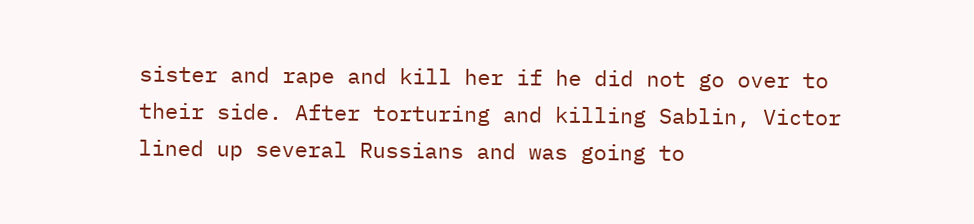sister and rape and kill her if he did not go over to their side. After torturing and killing Sablin, Victor lined up several Russians and was going to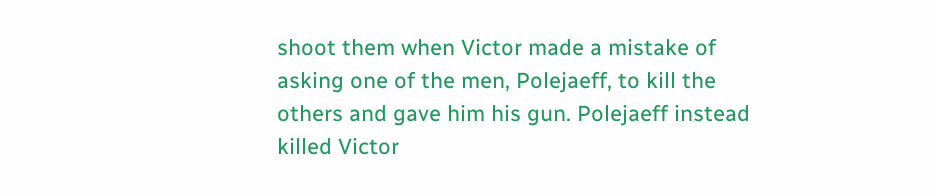shoot them when Victor made a mistake of asking one of the men, Polejaeff, to kill the others and gave him his gun. Polejaeff instead killed Victor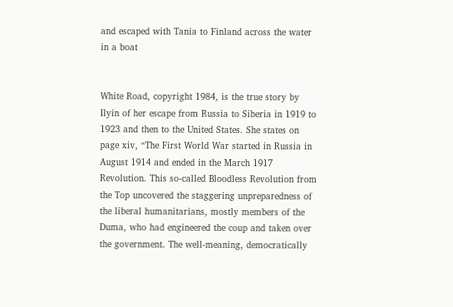and escaped with Tania to Finland across the water in a boat


White Road, copyright 1984, is the true story by Ilyin of her escape from Russia to Siberia in 1919 to 1923 and then to the United States. She states on page xiv, “The First World War started in Russia in August 1914 and ended in the March 1917 Revolution. This so-called Bloodless Revolution from the Top uncovered the staggering unpreparedness of the liberal humanitarians, mostly members of the Duma, who had engineered the coup and taken over the government. The well-meaning, democratically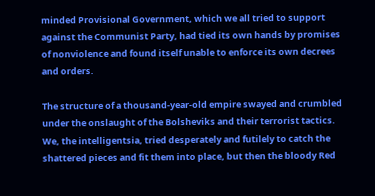minded Provisional Government, which we all tried to support against the Communist Party, had tied its own hands by promises of nonviolence and found itself unable to enforce its own decrees and orders.

The structure of a thousand-year-old empire swayed and crumbled under the onslaught of the Bolsheviks and their terrorist tactics. We, the intelligentsia, tried desperately and futilely to catch the shattered pieces and fit them into place, but then the bloody Red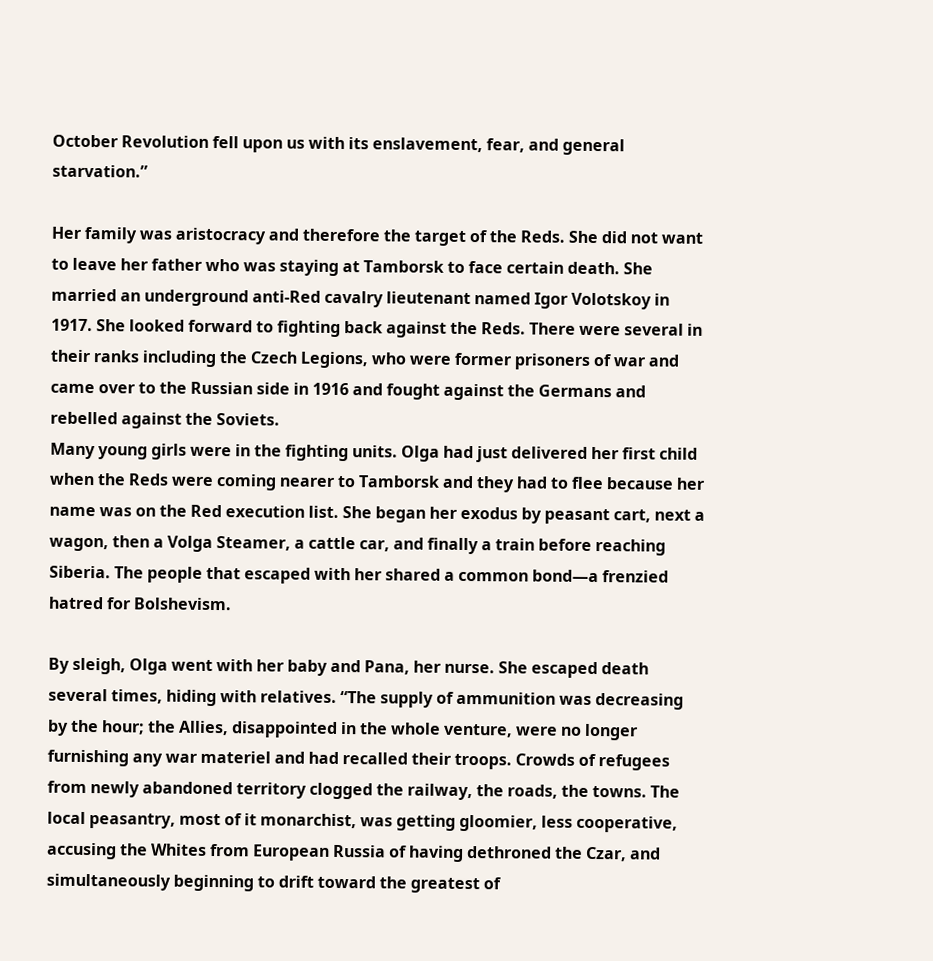October Revolution fell upon us with its enslavement, fear, and general starvation.”

Her family was aristocracy and therefore the target of the Reds. She did not want to leave her father who was staying at Tamborsk to face certain death. She married an underground anti-Red cavalry lieutenant named Igor Volotskoy in 1917. She looked forward to fighting back against the Reds. There were several in their ranks including the Czech Legions, who were former prisoners of war and came over to the Russian side in 1916 and fought against the Germans and rebelled against the Soviets.
Many young girls were in the fighting units. Olga had just delivered her first child when the Reds were coming nearer to Tamborsk and they had to flee because her name was on the Red execution list. She began her exodus by peasant cart, next a wagon, then a Volga Steamer, a cattle car, and finally a train before reaching Siberia. The people that escaped with her shared a common bond—a frenzied hatred for Bolshevism.

By sleigh, Olga went with her baby and Pana, her nurse. She escaped death several times, hiding with relatives. “The supply of ammunition was decreasing by the hour; the Allies, disappointed in the whole venture, were no longer furnishing any war materiel and had recalled their troops. Crowds of refugees from newly abandoned territory clogged the railway, the roads, the towns. The local peasantry, most of it monarchist, was getting gloomier, less cooperative, accusing the Whites from European Russia of having dethroned the Czar, and simultaneously beginning to drift toward the greatest of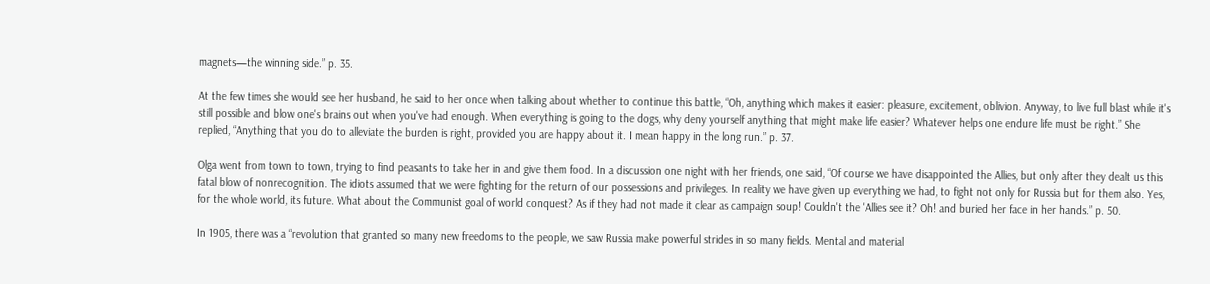magnets—the winning side.” p. 35.

At the few times she would see her husband, he said to her once when talking about whether to continue this battle, “Oh, anything which makes it easier: pleasure, excitement, oblivion. Anyway, to live full blast while it's still possible and blow one's brains out when you've had enough. When everything is going to the dogs, why deny yourself anything that might make life easier? Whatever helps one endure life must be right.” She replied, “Anything that you do to alleviate the burden is right, provided you are happy about it. I mean happy in the long run.” p. 37.

Olga went from town to town, trying to find peasants to take her in and give them food. In a discussion one night with her friends, one said, “Of course we have disappointed the Allies, but only after they dealt us this fatal blow of nonrecognition. The idiots assumed that we were fighting for the return of our possessions and privileges. In reality we have given up everything we had, to fight not only for Russia but for them also. Yes, for the whole world, its future. What about the Communist goal of world conquest? As if they had not made it clear as campaign soup! Couldn't the 'Allies see it? Oh! and buried her face in her hands.” p. 50.

In 1905, there was a “revolution that granted so many new freedoms to the people, we saw Russia make powerful strides in so many fields. Mental and material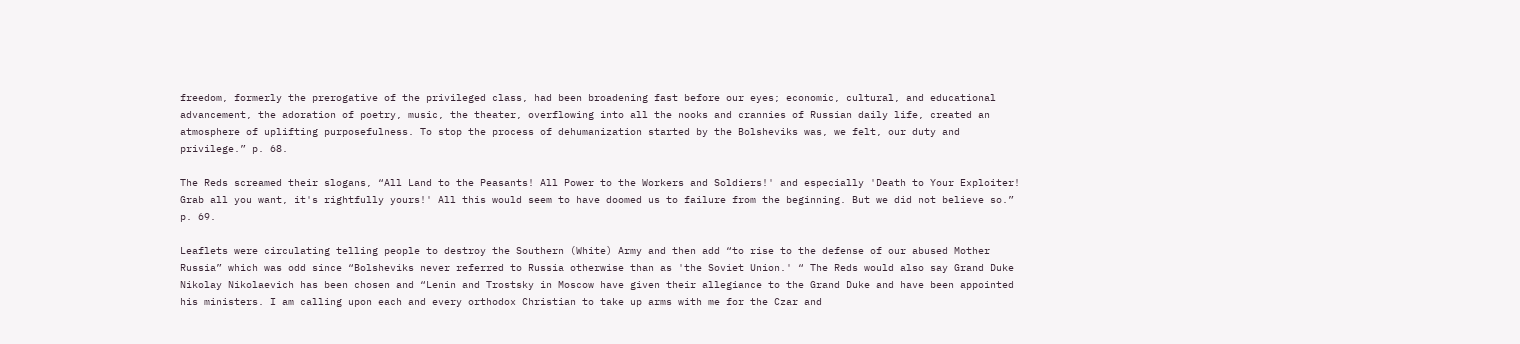freedom, formerly the prerogative of the privileged class, had been broadening fast before our eyes; economic, cultural, and educational advancement, the adoration of poetry, music, the theater, overflowing into all the nooks and crannies of Russian daily life, created an atmosphere of uplifting purposefulness. To stop the process of dehumanization started by the Bolsheviks was, we felt, our duty and privilege.” p. 68.

The Reds screamed their slogans, “All Land to the Peasants! All Power to the Workers and Soldiers!' and especially 'Death to Your Exploiter! Grab all you want, it's rightfully yours!' All this would seem to have doomed us to failure from the beginning. But we did not believe so.” p. 69.

Leaflets were circulating telling people to destroy the Southern (White) Army and then add “to rise to the defense of our abused Mother Russia” which was odd since “Bolsheviks never referred to Russia otherwise than as 'the Soviet Union.' “ The Reds would also say Grand Duke Nikolay Nikolaevich has been chosen and “Lenin and Trostsky in Moscow have given their allegiance to the Grand Duke and have been appointed his ministers. I am calling upon each and every orthodox Christian to take up arms with me for the Czar and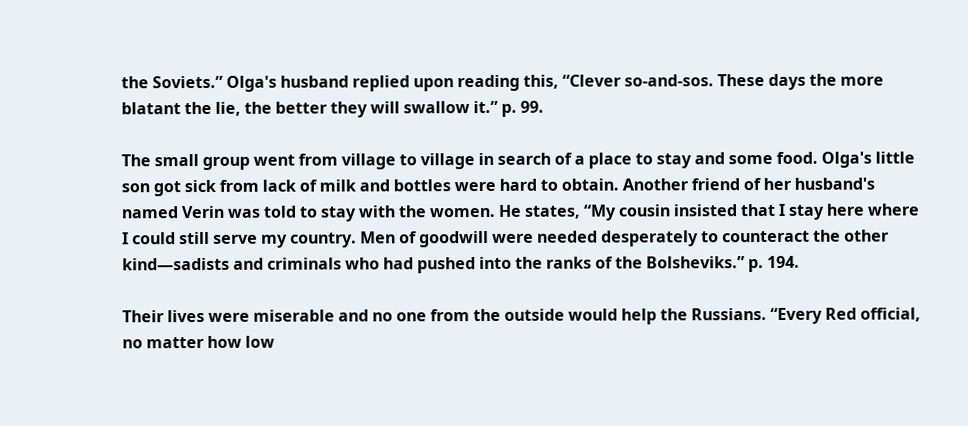the Soviets.” Olga's husband replied upon reading this, “Clever so-and-sos. These days the more blatant the lie, the better they will swallow it.” p. 99.

The small group went from village to village in search of a place to stay and some food. Olga's little son got sick from lack of milk and bottles were hard to obtain. Another friend of her husband's named Verin was told to stay with the women. He states, “My cousin insisted that I stay here where I could still serve my country. Men of goodwill were needed desperately to counteract the other kind—sadists and criminals who had pushed into the ranks of the Bolsheviks.” p. 194.

Their lives were miserable and no one from the outside would help the Russians. “Every Red official, no matter how low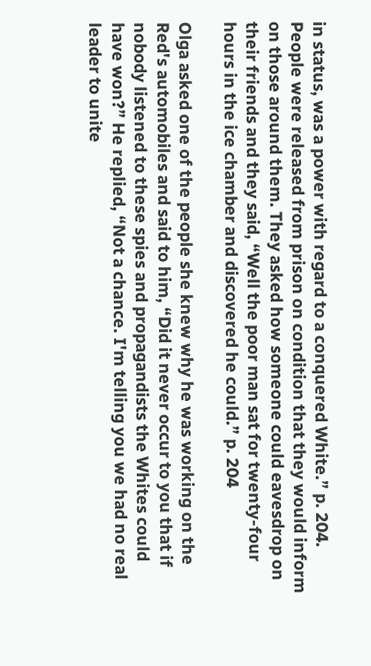in status, was a power with regard to a conquered White.” p. 204. People were released from prison on condition that they would inform on those around them. They asked how someone could eavesdrop on their friends and they said, “Well the poor man sat for twenty-four hours in the ice chamber and discovered he could.” p. 204

Olga asked one of the people she knew why he was working on the Red's automobiles and said to him, “Did it never occur to you that if nobody listened to these spies and propagandists the Whites could have won?” He replied, “Not a chance. I'm telling you we had no real leader to unite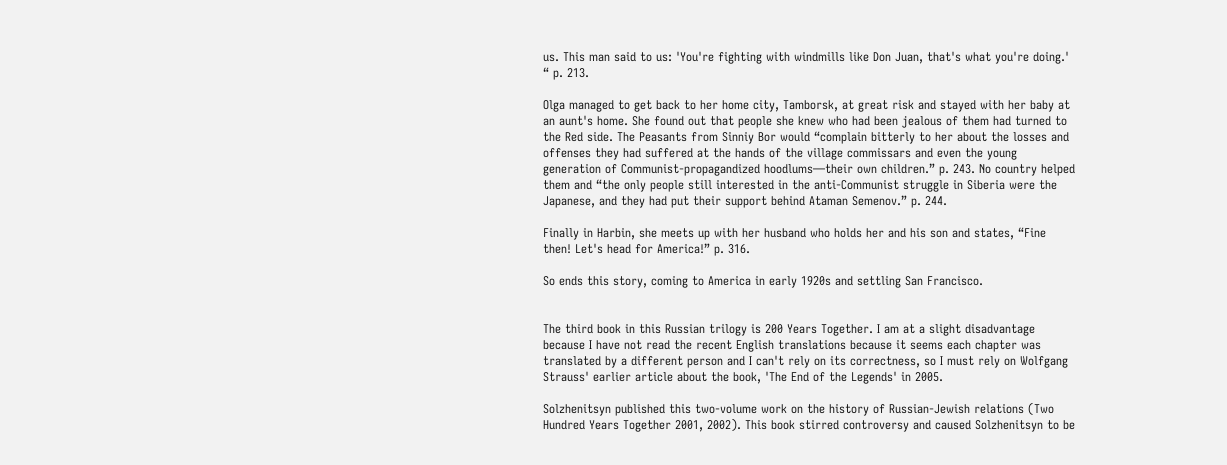us. This man said to us: 'You're fighting with windmills like Don Juan, that's what you're doing.' “ p. 213.

Olga managed to get back to her home city, Tamborsk, at great risk and stayed with her baby at an aunt's home. She found out that people she knew who had been jealous of them had turned to the Red side. The Peasants from Sinniy Bor would “complain bitterly to her about the losses and offenses they had suffered at the hands of the village commissars and even the young generation of Communist-propagandized hoodlums—their own children.” p. 243. No country helped them and “the only people still interested in the anti-Communist struggle in Siberia were the Japanese, and they had put their support behind Ataman Semenov.” p. 244.

Finally in Harbin, she meets up with her husband who holds her and his son and states, “Fine then! Let's head for America!” p. 316.

So ends this story, coming to America in early 1920s and settling San Francisco.


The third book in this Russian trilogy is 200 Years Together. I am at a slight disadvantage because I have not read the recent English translations because it seems each chapter was translated by a different person and I can't rely on its correctness, so I must rely on Wolfgang Strauss' earlier article about the book, 'The End of the Legends' in 2005.

Solzhenitsyn published this two-volume work on the history of Russian-Jewish relations (Two Hundred Years Together 2001, 2002). This book stirred controversy and caused Solzhenitsyn to be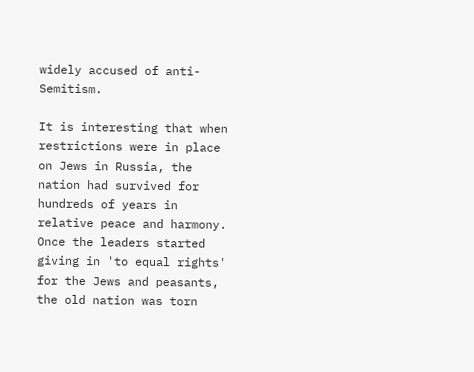widely accused of anti-Semitism.

It is interesting that when restrictions were in place on Jews in Russia, the nation had survived for hundreds of years in relative peace and harmony. Once the leaders started giving in 'to equal rights' for the Jews and peasants, the old nation was torn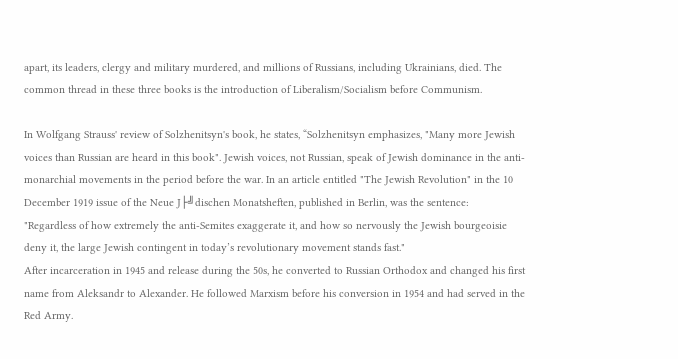apart, its leaders, clergy and military murdered, and millions of Russians, including Ukrainians, died. The common thread in these three books is the introduction of Liberalism/Socialism before Communism.

In Wolfgang Strauss' review of Solzhenitsyn's book, he states, “Solzhenitsyn emphasizes, "Many more Jewish voices than Russian are heard in this book". Jewish voices, not Russian, speak of Jewish dominance in the anti-monarchial movements in the period before the war. In an article entitled "The Jewish Revolution" in the 10 December 1919 issue of the Neue J├╝dischen Monatsheften, published in Berlin, was the sentence:
"Regardless of how extremely the anti-Semites exaggerate it, and how so nervously the Jewish bourgeoisie deny it, the large Jewish contingent in today’s revolutionary movement stands fast."
After incarceration in 1945 and release during the 50s, he converted to Russian Orthodox and changed his first name from Aleksandr to Alexander. He followed Marxism before his conversion in 1954 and had served in the Red Army.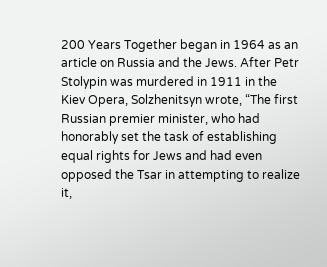200 Years Together began in 1964 as an article on Russia and the Jews. After Petr Stolypin was murdered in 1911 in the Kiev Opera, Solzhenitsyn wrote, “The first Russian premier minister, who had honorably set the task of establishing equal rights for Jews and had even opposed the Tsar in attempting to realize it,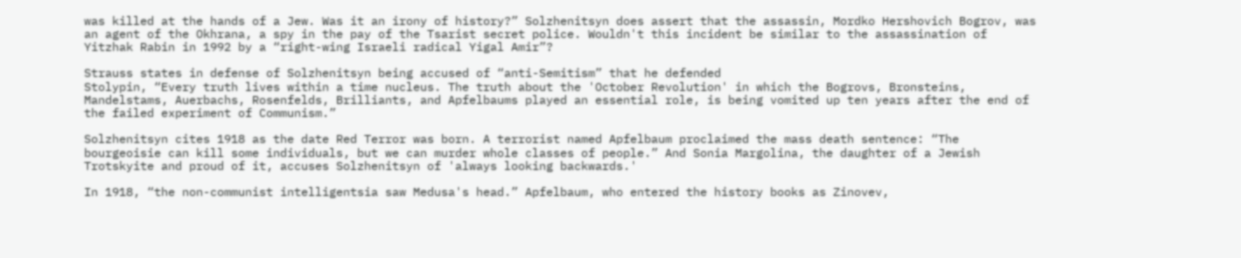was killed at the hands of a Jew. Was it an irony of history?” Solzhenitsyn does assert that the assassin, Mordko Hershovich Bogrov, was an agent of the Okhrana, a spy in the pay of the Tsarist secret police. Wouldn't this incident be similar to the assassination of Yitzhak Rabin in 1992 by a “right-wing Israeli radical Yigal Amir”?

Strauss states in defense of Solzhenitsyn being accused of “anti-Semitism” that he defended
Stolypin, “Every truth lives within a time nucleus. The truth about the 'October Revolution' in which the Bogrovs, Bronsteins, Mandelstams, Auerbachs, Rosenfelds, Brilliants, and Apfelbaums played an essential role, is being vomited up ten years after the end of the failed experiment of Communism.”

Solzhenitsyn cites 1918 as the date Red Terror was born. A terrorist named Apfelbaum proclaimed the mass death sentence: “The bourgeoisie can kill some individuals, but we can murder whole classes of people.” And Sonia Margolina, the daughter of a Jewish Trotskyite and proud of it, accuses Solzhenitsyn of 'always looking backwards.'

In 1918, “the non-communist intelligentsia saw Medusa's head.” Apfelbaum, who entered the history books as Zinovev,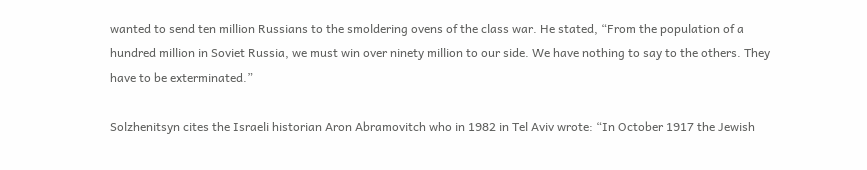wanted to send ten million Russians to the smoldering ovens of the class war. He stated, “From the population of a hundred million in Soviet Russia, we must win over ninety million to our side. We have nothing to say to the others. They have to be exterminated.”

Solzhenitsyn cites the Israeli historian Aron Abramovitch who in 1982 in Tel Aviv wrote: “In October 1917 the Jewish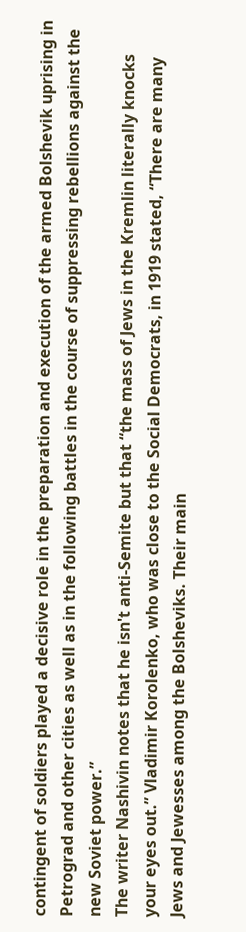contingent of soldiers played a decisive role in the preparation and execution of the armed Bolshevik uprising in Petrograd and other cities as well as in the following battles in the course of suppressing rebellions against the new Soviet power.”
The writer Nashivin notes that he isn't anti-Semite but that “the mass of Jews in the Kremlin literally knocks your eyes out.” Vladimir Korolenko, who was close to the Social Democrats, in 1919 stated, “There are many Jews and Jewesses among the Bolsheviks. Their main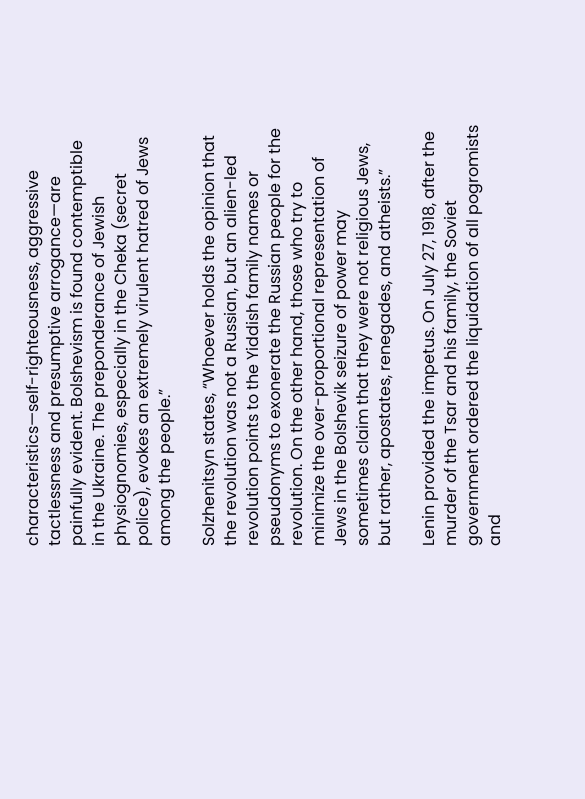characteristics—self-righteousness, aggressive tactlessness and presumptive arrogance—are painfully evident. Bolshevism is found contemptible in the Ukraine. The preponderance of Jewish physiognomies, especially in the Cheka (secret police), evokes an extremely virulent hatred of Jews among the people.”

Solzhenitsyn states, “Whoever holds the opinion that the revolution was not a Russian, but an alien-led revolution points to the Yiddish family names or pseudonyms to exonerate the Russian people for the revolution. On the other hand, those who try to minimize the over-proportional representation of Jews in the Bolshevik seizure of power may sometimes claim that they were not religious Jews, but rather, apostates, renegades, and atheists.”

Lenin provided the impetus. On July 27, 1918, after the murder of the Tsar and his family, the Soviet government ordered the liquidation of all pogromists and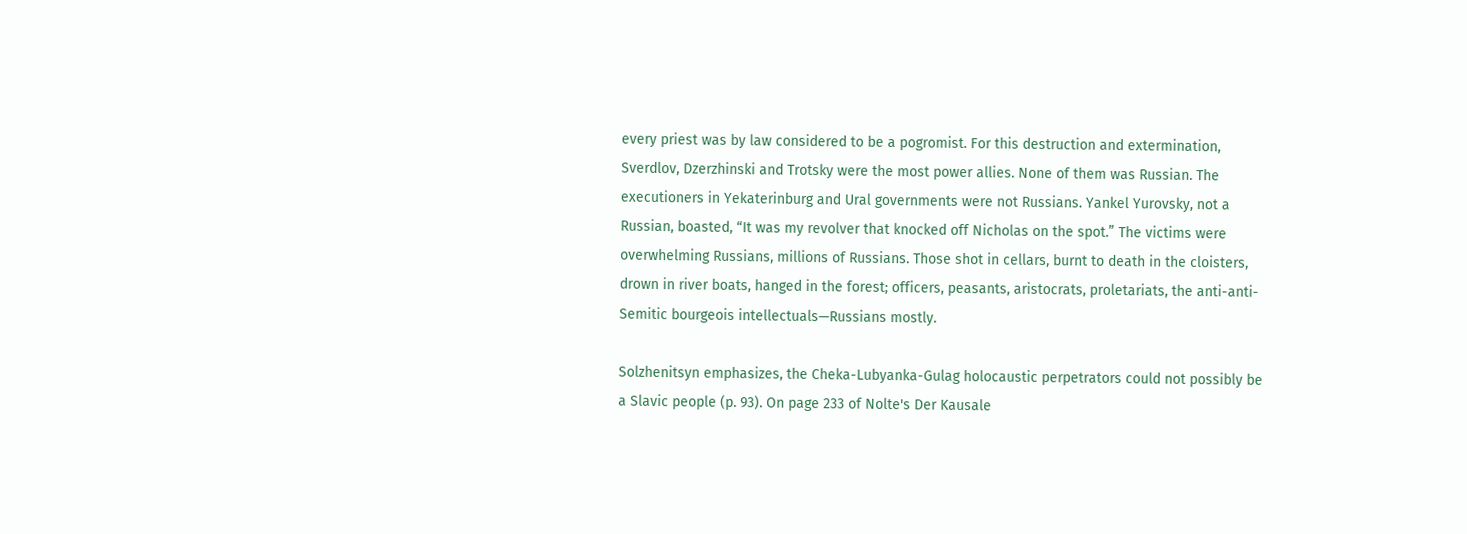every priest was by law considered to be a pogromist. For this destruction and extermination, Sverdlov, Dzerzhinski and Trotsky were the most power allies. None of them was Russian. The executioners in Yekaterinburg and Ural governments were not Russians. Yankel Yurovsky, not a Russian, boasted, “It was my revolver that knocked off Nicholas on the spot.” The victims were overwhelming Russians, millions of Russians. Those shot in cellars, burnt to death in the cloisters, drown in river boats, hanged in the forest; officers, peasants, aristocrats, proletariats, the anti-anti-Semitic bourgeois intellectuals—Russians mostly.

Solzhenitsyn emphasizes, the Cheka-Lubyanka-Gulag holocaustic perpetrators could not possibly be a Slavic people (p. 93). On page 233 of Nolte's Der Kausale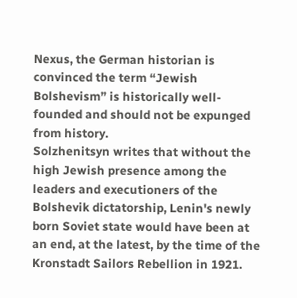Nexus, the German historian is convinced the term “Jewish Bolshevism” is historically well-founded and should not be expunged from history.
Solzhenitsyn writes that without the high Jewish presence among the leaders and executioners of the Bolshevik dictatorship, Lenin's newly born Soviet state would have been at an end, at the latest, by the time of the Kronstadt Sailors Rebellion in 1921.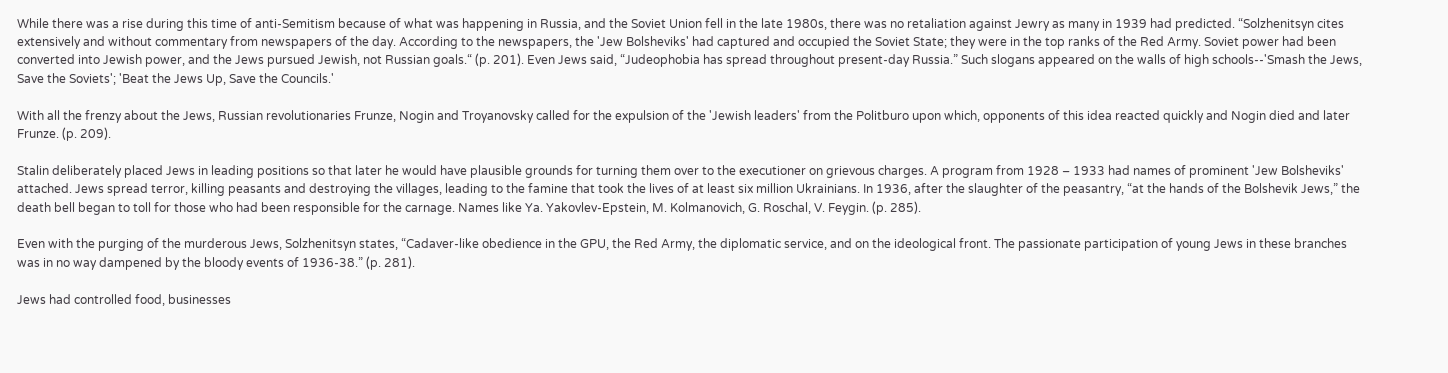While there was a rise during this time of anti-Semitism because of what was happening in Russia, and the Soviet Union fell in the late 1980s, there was no retaliation against Jewry as many in 1939 had predicted. “Solzhenitsyn cites extensively and without commentary from newspapers of the day. According to the newspapers, the 'Jew Bolsheviks' had captured and occupied the Soviet State; they were in the top ranks of the Red Army. Soviet power had been converted into Jewish power, and the Jews pursued Jewish, not Russian goals.“ (p. 201). Even Jews said, “Judeophobia has spread throughout present-day Russia.” Such slogans appeared on the walls of high schools--'Smash the Jews, Save the Soviets'; 'Beat the Jews Up, Save the Councils.'

With all the frenzy about the Jews, Russian revolutionaries Frunze, Nogin and Troyanovsky called for the expulsion of the 'Jewish leaders' from the Politburo upon which, opponents of this idea reacted quickly and Nogin died and later Frunze. (p. 209).

Stalin deliberately placed Jews in leading positions so that later he would have plausible grounds for turning them over to the executioner on grievous charges. A program from 1928 – 1933 had names of prominent 'Jew Bolsheviks' attached. Jews spread terror, killing peasants and destroying the villages, leading to the famine that took the lives of at least six million Ukrainians. In 1936, after the slaughter of the peasantry, “at the hands of the Bolshevik Jews,” the death bell began to toll for those who had been responsible for the carnage. Names like Ya. Yakovlev-Epstein, M. Kolmanovich, G. Roschal, V. Feygin. (p. 285).

Even with the purging of the murderous Jews, Solzhenitsyn states, “Cadaver-like obedience in the GPU, the Red Army, the diplomatic service, and on the ideological front. The passionate participation of young Jews in these branches was in no way dampened by the bloody events of 1936-38.” (p. 281).

Jews had controlled food, businesses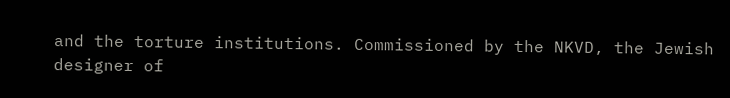and the torture institutions. Commissioned by the NKVD, the Jewish designer of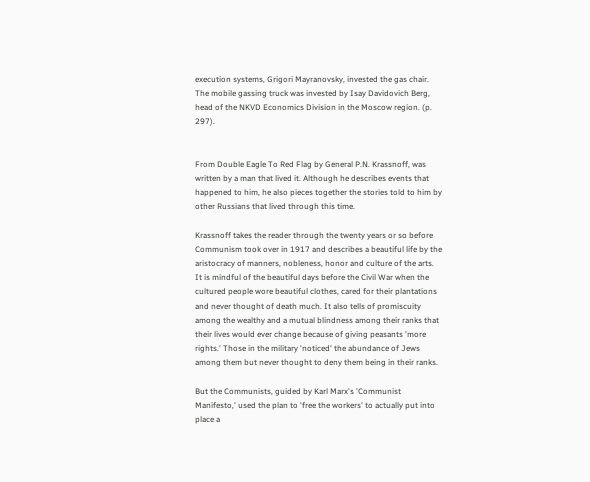execution systems, Grigori Mayranovsky, invested the gas chair. The mobile gassing truck was invested by Isay Davidovich Berg, head of the NKVD Economics Division in the Moscow region. (p. 297).


From Double Eagle To Red Flag by General P.N. Krassnoff, was written by a man that lived it. Although he describes events that happened to him, he also pieces together the stories told to him by other Russians that lived through this time.

Krassnoff takes the reader through the twenty years or so before Communism took over in 1917 and describes a beautiful life by the aristocracy of manners, nobleness, honor and culture of the arts. It is mindful of the beautiful days before the Civil War when the cultured people wore beautiful clothes, cared for their plantations and never thought of death much. It also tells of promiscuity among the wealthy and a mutual blindness among their ranks that their lives would ever change because of giving peasants 'more rights.' Those in the military 'noticed' the abundance of Jews among them but never thought to deny them being in their ranks.

But the Communists, guided by Karl Marx's 'Communist Manifesto,' used the plan to 'free the workers' to actually put into place a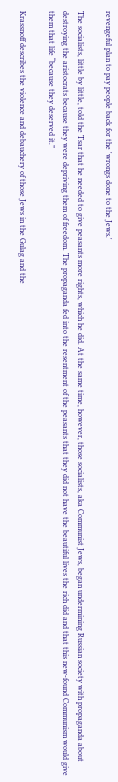revengeful plan to pay people back for the 'wrongs done to the Jews.'

The socialists, little by little, told the Tsar that he needed to give peasants more rights, which he did. At the same time, however, those socialists, aka Communist Jews, began undermining Russian society with propaganda about destroying the aristocrats because they were depriving them of freedom. The propaganda fed into the resentment of the peasants that they did not have the beautiful lives the rich did and that this new-found Communism would give them that life “because they deserved it.”

Krassnoff describes the violence and debauchery of those Jews in the Gulag and the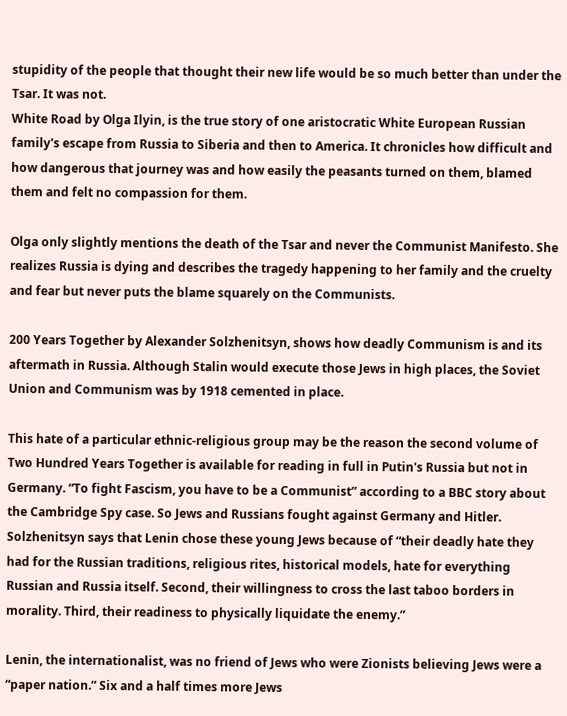stupidity of the people that thought their new life would be so much better than under the Tsar. It was not.
White Road by Olga Ilyin, is the true story of one aristocratic White European Russian family's escape from Russia to Siberia and then to America. It chronicles how difficult and how dangerous that journey was and how easily the peasants turned on them, blamed them and felt no compassion for them.

Olga only slightly mentions the death of the Tsar and never the Communist Manifesto. She realizes Russia is dying and describes the tragedy happening to her family and the cruelty and fear but never puts the blame squarely on the Communists.

200 Years Together by Alexander Solzhenitsyn, shows how deadly Communism is and its aftermath in Russia. Although Stalin would execute those Jews in high places, the Soviet Union and Communism was by 1918 cemented in place.

This hate of a particular ethnic-religious group may be the reason the second volume of Two Hundred Years Together is available for reading in full in Putin's Russia but not in Germany. “To fight Fascism, you have to be a Communist” according to a BBC story about the Cambridge Spy case. So Jews and Russians fought against Germany and Hitler. Solzhenitsyn says that Lenin chose these young Jews because of “their deadly hate they had for the Russian traditions, religious rites, historical models, hate for everything Russian and Russia itself. Second, their willingness to cross the last taboo borders in morality. Third, their readiness to physically liquidate the enemy.”

Lenin, the internationalist, was no friend of Jews who were Zionists believing Jews were a “paper nation.” Six and a half times more Jews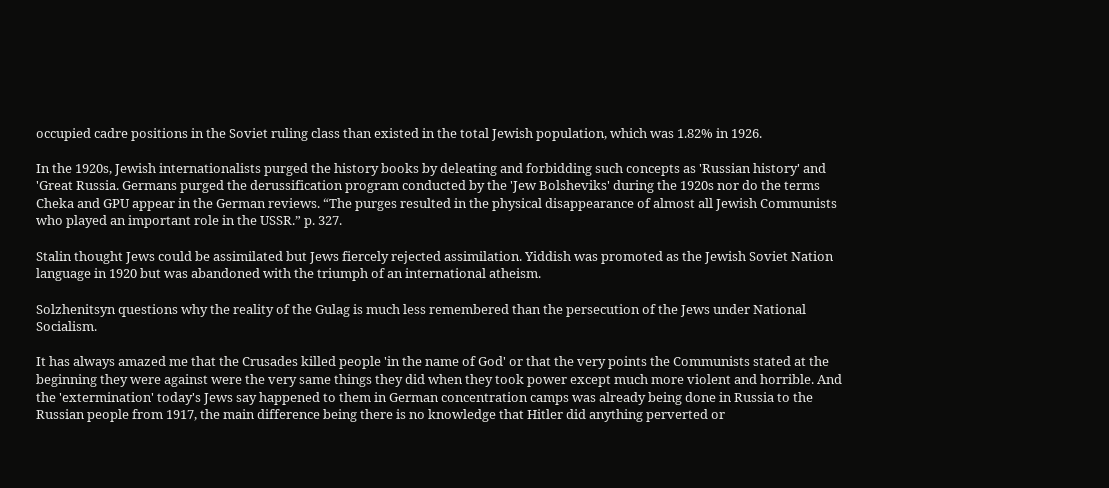occupied cadre positions in the Soviet ruling class than existed in the total Jewish population, which was 1.82% in 1926.

In the 1920s, Jewish internationalists purged the history books by deleating and forbidding such concepts as 'Russian history' and 'Great Russia. Germans purged the derussification program conducted by the 'Jew Bolsheviks' during the 1920s nor do the terms Cheka and GPU appear in the German reviews. “The purges resulted in the physical disappearance of almost all Jewish Communists who played an important role in the USSR.” p. 327.

Stalin thought Jews could be assimilated but Jews fiercely rejected assimilation. Yiddish was promoted as the Jewish Soviet Nation language in 1920 but was abandoned with the triumph of an international atheism.

Solzhenitsyn questions why the reality of the Gulag is much less remembered than the persecution of the Jews under National Socialism.

It has always amazed me that the Crusades killed people 'in the name of God' or that the very points the Communists stated at the beginning they were against were the very same things they did when they took power except much more violent and horrible. And the 'extermination' today's Jews say happened to them in German concentration camps was already being done in Russia to the Russian people from 1917, the main difference being there is no knowledge that Hitler did anything perverted or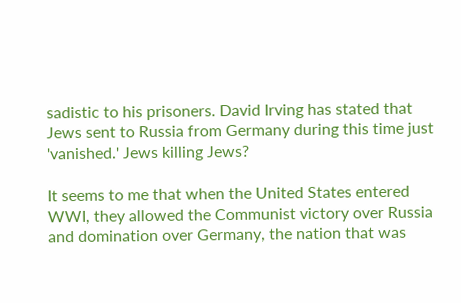sadistic to his prisoners. David Irving has stated that Jews sent to Russia from Germany during this time just 'vanished.' Jews killing Jews?

It seems to me that when the United States entered WWI, they allowed the Communist victory over Russia and domination over Germany, the nation that was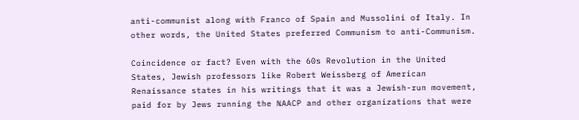anti-communist along with Franco of Spain and Mussolini of Italy. In other words, the United States preferred Communism to anti-Communism.

Coincidence or fact? Even with the 60s Revolution in the United States, Jewish professors like Robert Weissberg of American Renaissance states in his writings that it was a Jewish-run movement, paid for by Jews running the NAACP and other organizations that were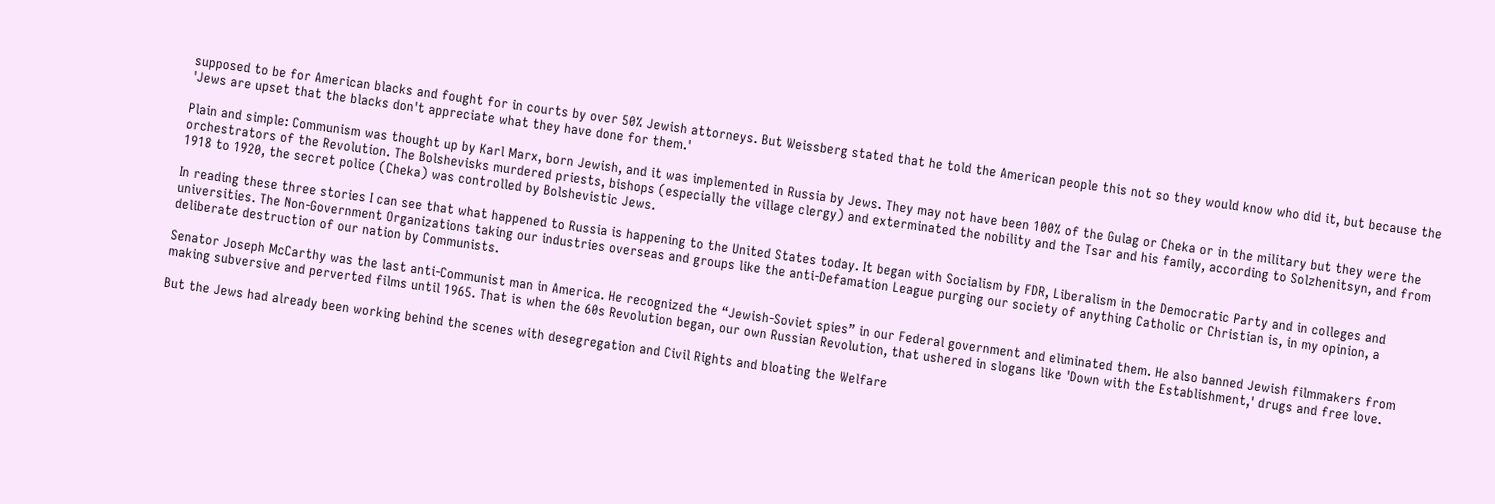supposed to be for American blacks and fought for in courts by over 50% Jewish attorneys. But Weissberg stated that he told the American people this not so they would know who did it, but because the 'Jews are upset that the blacks don't appreciate what they have done for them.'

Plain and simple: Communism was thought up by Karl Marx, born Jewish, and it was implemented in Russia by Jews. They may not have been 100% of the Gulag or Cheka or in the military but they were the orchestrators of the Revolution. The Bolshevisks murdered priests, bishops (especially the village clergy) and exterminated the nobility and the Tsar and his family, according to Solzhenitsyn, and from 1918 to 1920, the secret police (Cheka) was controlled by Bolshevistic Jews.

In reading these three stories I can see that what happened to Russia is happening to the United States today. It began with Socialism by FDR, Liberalism in the Democratic Party and in colleges and universities. The Non-Government Organizations taking our industries overseas and groups like the anti-Defamation League purging our society of anything Catholic or Christian is, in my opinion, a deliberate destruction of our nation by Communists.

Senator Joseph McCarthy was the last anti-Communist man in America. He recognized the “Jewish-Soviet spies” in our Federal government and eliminated them. He also banned Jewish filmmakers from making subversive and perverted films until 1965. That is when the 60s Revolution began, our own Russian Revolution, that ushered in slogans like 'Down with the Establishment,' drugs and free love.

But the Jews had already been working behind the scenes with desegregation and Civil Rights and bloating the Welfare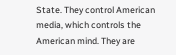State. They control American media, which controls the American mind. They are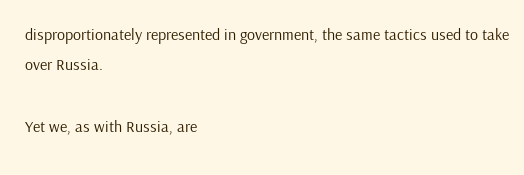disproportionately represented in government, the same tactics used to take over Russia.

Yet we, as with Russia, are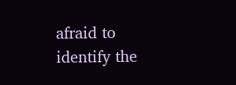afraid to identify the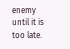enemy until it is too late.